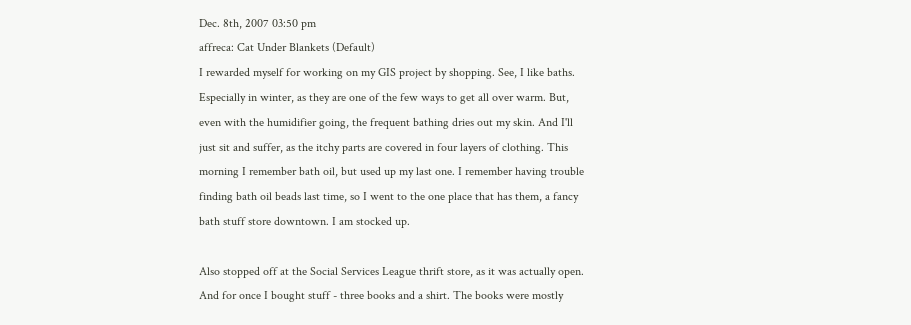Dec. 8th, 2007 03:50 pm
affreca: Cat Under Blankets (Default)
I rewarded myself for working on my GIS project by shopping. See, I like baths. Especially in winter, as they are one of the few ways to get all over warm. But, even with the humidifier going, the frequent bathing dries out my skin. And I'll just sit and suffer, as the itchy parts are covered in four layers of clothing. This morning I remember bath oil, but used up my last one. I remember having trouble finding bath oil beads last time, so I went to the one place that has them, a fancy bath stuff store downtown. I am stocked up.

Also stopped off at the Social Services League thrift store, as it was actually open. And for once I bought stuff - three books and a shirt. The books were mostly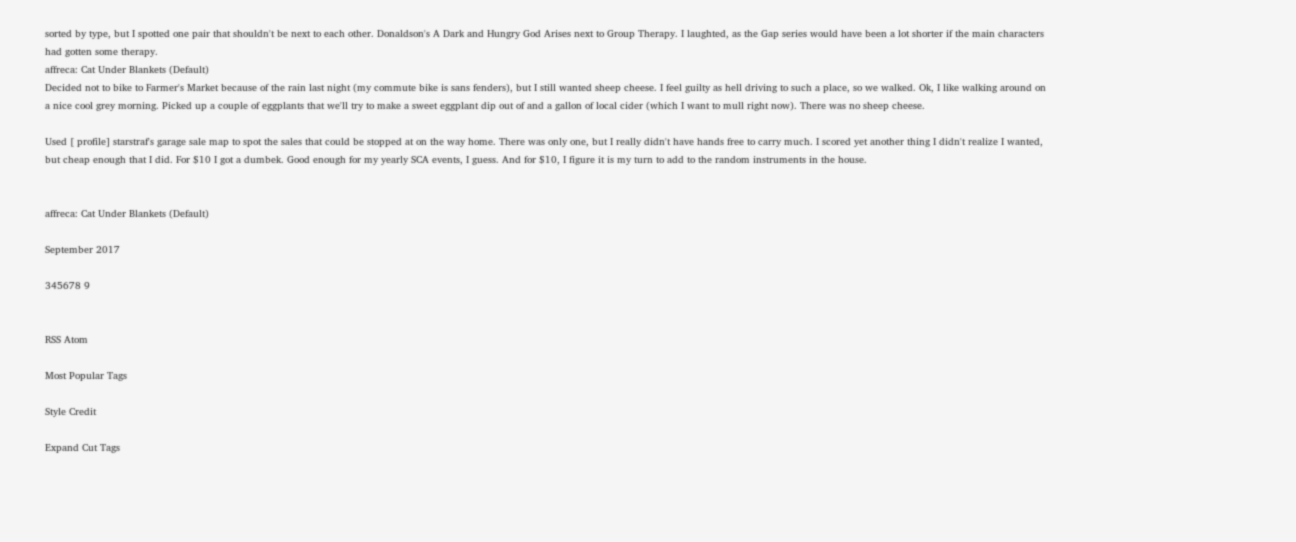sorted by type, but I spotted one pair that shouldn't be next to each other. Donaldson's A Dark and Hungry God Arises next to Group Therapy. I laughted, as the Gap series would have been a lot shorter if the main characters had gotten some therapy.
affreca: Cat Under Blankets (Default)
Decided not to bike to Farmer's Market because of the rain last night (my commute bike is sans fenders), but I still wanted sheep cheese. I feel guilty as hell driving to such a place, so we walked. Ok, I like walking around on a nice cool grey morning. Picked up a couple of eggplants that we'll try to make a sweet eggplant dip out of and a gallon of local cider (which I want to mull right now). There was no sheep cheese.

Used [ profile] starstraf's garage sale map to spot the sales that could be stopped at on the way home. There was only one, but I really didn't have hands free to carry much. I scored yet another thing I didn't realize I wanted, but cheap enough that I did. For $10 I got a dumbek. Good enough for my yearly SCA events, I guess. And for $10, I figure it is my turn to add to the random instruments in the house.


affreca: Cat Under Blankets (Default)

September 2017

345678 9


RSS Atom

Most Popular Tags

Style Credit

Expand Cut Tags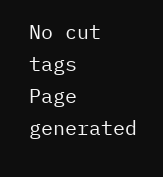No cut tags
Page generated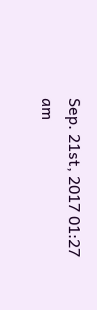Sep. 21st, 2017 01:27 am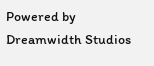Powered by Dreamwidth Studios